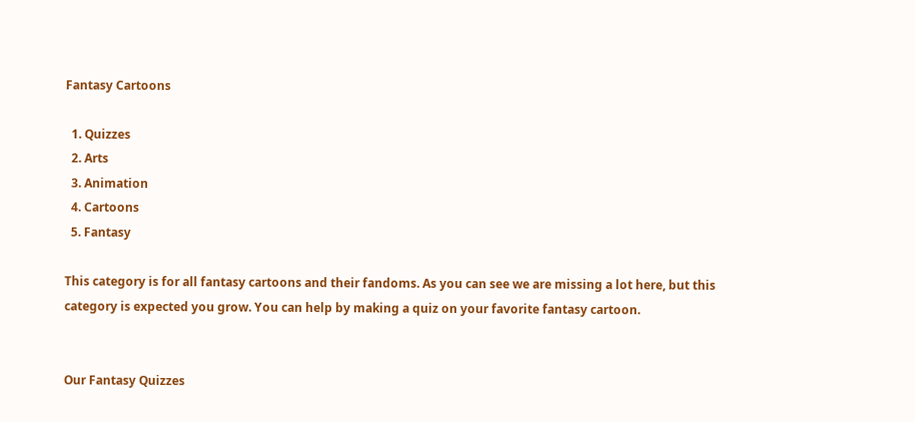Fantasy Cartoons

  1. Quizzes
  2. Arts
  3. Animation
  4. Cartoons
  5. Fantasy

This category is for all fantasy cartoons and their fandoms. As you can see we are missing a lot here, but this category is expected you grow. You can help by making a quiz on your favorite fantasy cartoon.


Our Fantasy Quizzes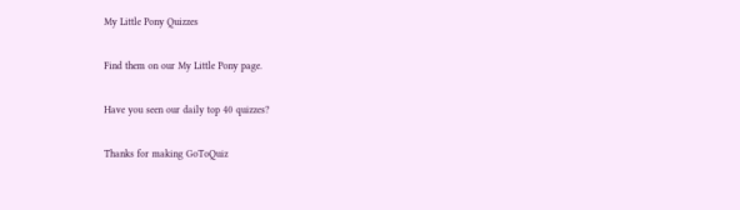My Little Pony Quizzes

Find them on our My Little Pony page.

Have you seen our daily top 40 quizzes?

Thanks for making GoToQuiz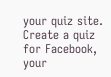your quiz site. Create a quiz for Facebook, your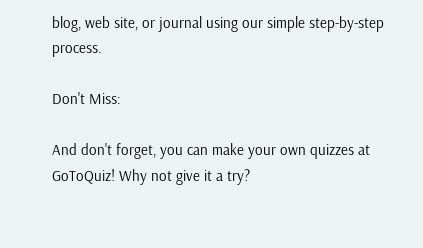blog, web site, or journal using our simple step-by-step process.

Don't Miss:

And don't forget, you can make your own quizzes at GoToQuiz! Why not give it a try?